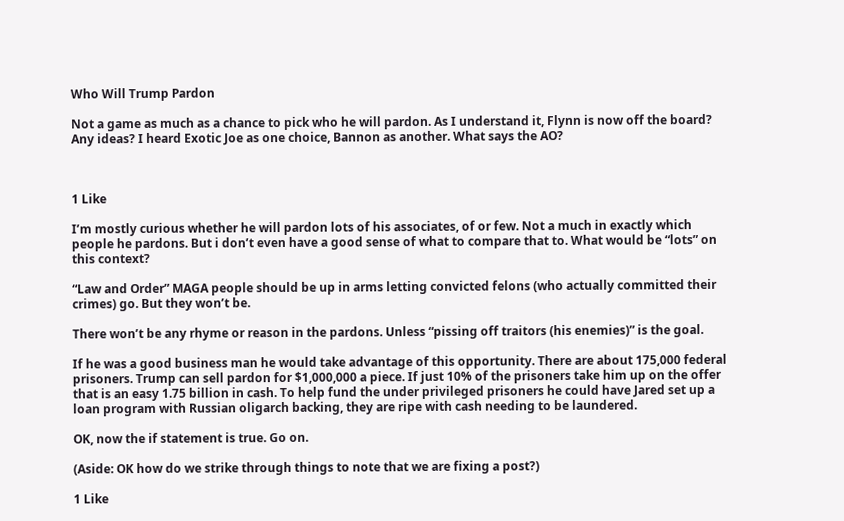Who Will Trump Pardon

Not a game as much as a chance to pick who he will pardon. As I understand it, Flynn is now off the board? Any ideas? I heard Exotic Joe as one choice, Bannon as another. What says the AO?



1 Like

I’m mostly curious whether he will pardon lots of his associates, of or few. Not a much in exactly which people he pardons. But i don’t even have a good sense of what to compare that to. What would be “lots” on this context?

“Law and Order” MAGA people should be up in arms letting convicted felons (who actually committed their crimes) go. But they won’t be.

There won’t be any rhyme or reason in the pardons. Unless “pissing off traitors (his enemies)” is the goal.

If he was a good business man he would take advantage of this opportunity. There are about 175,000 federal prisoners. Trump can sell pardon for $1,000,000 a piece. If just 10% of the prisoners take him up on the offer that is an easy 1.75 billion in cash. To help fund the under privileged prisoners he could have Jared set up a loan program with Russian oligarch backing, they are ripe with cash needing to be laundered.

OK, now the if statement is true. Go on.

(Aside: OK how do we strike through things to note that we are fixing a post?)

1 Like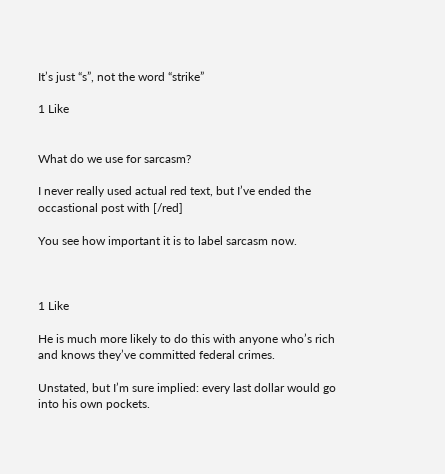It’s just “s”, not the word “strike”

1 Like


What do we use for sarcasm?

I never really used actual red text, but I’ve ended the occastional post with [/red]

You see how important it is to label sarcasm now.



1 Like

He is much more likely to do this with anyone who’s rich and knows they’ve committed federal crimes.

Unstated, but I’m sure implied: every last dollar would go into his own pockets.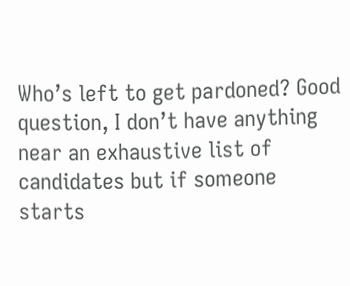Who’s left to get pardoned? Good question, I don’t have anything near an exhaustive list of candidates but if someone starts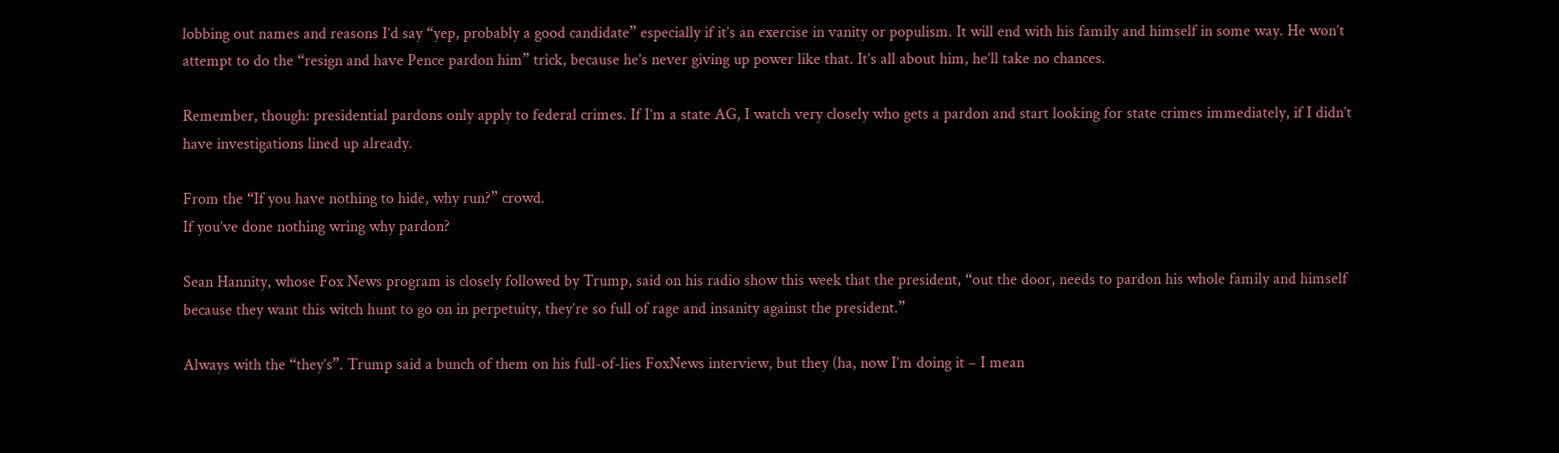lobbing out names and reasons I’d say “yep, probably a good candidate” especially if it’s an exercise in vanity or populism. It will end with his family and himself in some way. He won’t attempt to do the “resign and have Pence pardon him” trick, because he’s never giving up power like that. It’s all about him, he’ll take no chances.

Remember, though: presidential pardons only apply to federal crimes. If I’m a state AG, I watch very closely who gets a pardon and start looking for state crimes immediately, if I didn’t have investigations lined up already.

From the “If you have nothing to hide, why run?” crowd.
If you’ve done nothing wring why pardon?

Sean Hannity, whose Fox News program is closely followed by Trump, said on his radio show this week that the president, “out the door, needs to pardon his whole family and himself because they want this witch hunt to go on in perpetuity, they’re so full of rage and insanity against the president.”

Always with the “they’s”. Trump said a bunch of them on his full-of-lies FoxNews interview, but they (ha, now I’m doing it – I mean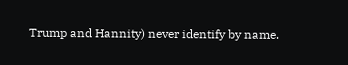Trump and Hannity) never identify by name.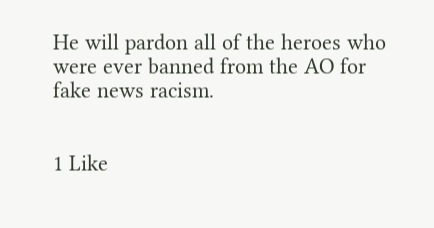He will pardon all of the heroes who were ever banned from the AO for fake news racism.


1 Like